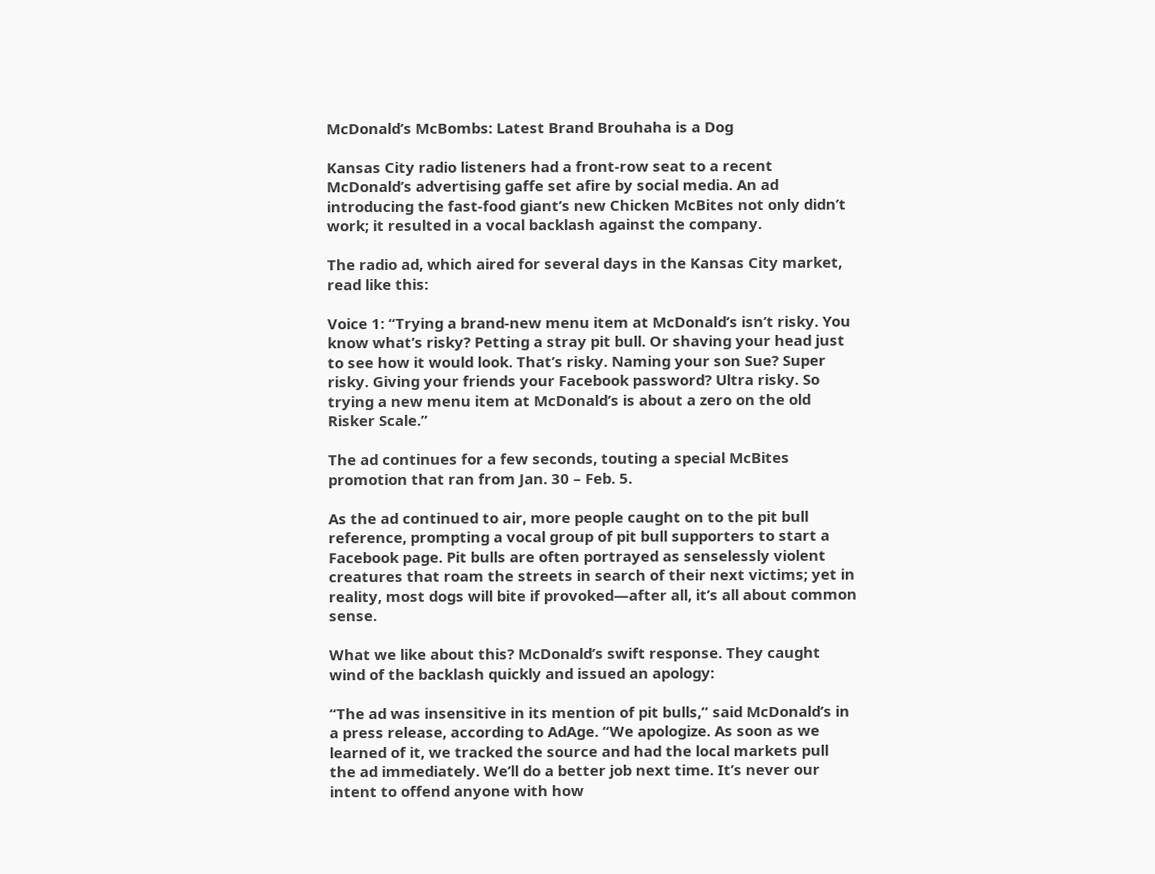McDonald’s McBombs: Latest Brand Brouhaha is a Dog

Kansas City radio listeners had a front-row seat to a recent McDonald’s advertising gaffe set afire by social media. An ad introducing the fast-food giant’s new Chicken McBites not only didn’t work; it resulted in a vocal backlash against the company.

The radio ad, which aired for several days in the Kansas City market, read like this:

Voice 1: “Trying a brand-new menu item at McDonald’s isn’t risky. You know what’s risky? Petting a stray pit bull. Or shaving your head just to see how it would look. That’s risky. Naming your son Sue? Super risky. Giving your friends your Facebook password? Ultra risky. So trying a new menu item at McDonald’s is about a zero on the old Risker Scale.”

The ad continues for a few seconds, touting a special McBites promotion that ran from Jan. 30 – Feb. 5.

As the ad continued to air, more people caught on to the pit bull reference, prompting a vocal group of pit bull supporters to start a Facebook page. Pit bulls are often portrayed as senselessly violent creatures that roam the streets in search of their next victims; yet in reality, most dogs will bite if provoked—after all, it’s all about common sense.

What we like about this? McDonald’s swift response. They caught wind of the backlash quickly and issued an apology:

“The ad was insensitive in its mention of pit bulls,” said McDonald’s in a press release, according to AdAge. “We apologize. As soon as we learned of it, we tracked the source and had the local markets pull the ad immediately. We’ll do a better job next time. It’s never our intent to offend anyone with how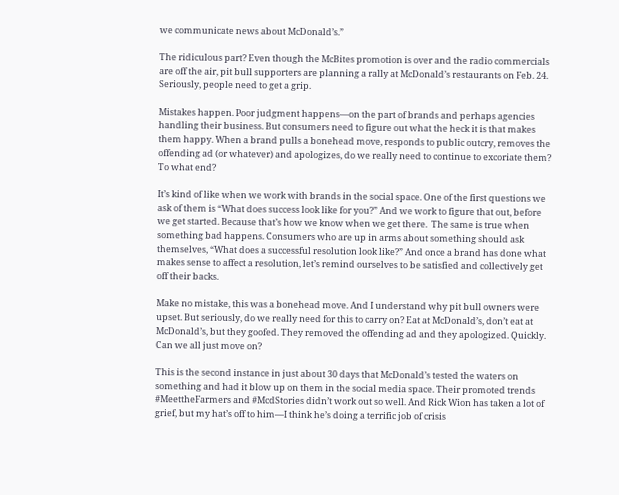we communicate news about McDonald’s.”

The ridiculous part? Even though the McBites promotion is over and the radio commercials are off the air, pit bull supporters are planning a rally at McDonald’s restaurants on Feb. 24. Seriously, people need to get a grip.

Mistakes happen. Poor judgment happens—on the part of brands and perhaps agencies handling their business. But consumers need to figure out what the heck it is that makes them happy. When a brand pulls a bonehead move, responds to public outcry, removes the offending ad (or whatever) and apologizes, do we really need to continue to excoriate them? To what end?

It’s kind of like when we work with brands in the social space. One of the first questions we ask of them is “What does success look like for you?” And we work to figure that out, before we get started. Because that’s how we know when we get there.  The same is true when something bad happens. Consumers who are up in arms about something should ask themselves, “What does a successful resolution look like?” And once a brand has done what makes sense to affect a resolution, let’s remind ourselves to be satisfied and collectively get off their backs.

Make no mistake, this was a bonehead move. And I understand why pit bull owners were upset. But seriously, do we really need for this to carry on? Eat at McDonald’s, don’t eat at McDonald’s, but they goofed. They removed the offending ad and they apologized. Quickly. Can we all just move on?

This is the second instance in just about 30 days that McDonald’s tested the waters on something and had it blow up on them in the social media space. Their promoted trends #MeettheFarmers and #McdStories didn’t work out so well. And Rick Wion has taken a lot of grief, but my hat’s off to him—I think he’s doing a terrific job of crisis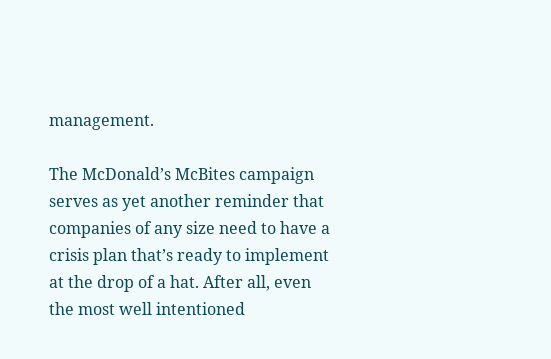management.

The McDonald’s McBites campaign serves as yet another reminder that companies of any size need to have a crisis plan that’s ready to implement at the drop of a hat. After all, even the most well intentioned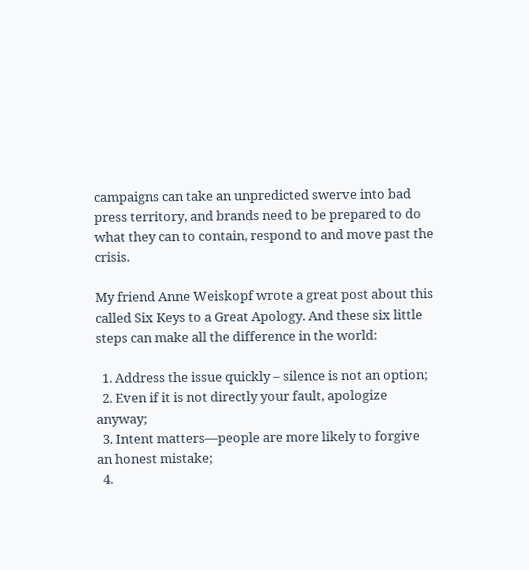campaigns can take an unpredicted swerve into bad press territory, and brands need to be prepared to do what they can to contain, respond to and move past the crisis.

My friend Anne Weiskopf wrote a great post about this called Six Keys to a Great Apology. And these six little steps can make all the difference in the world:

  1. Address the issue quickly – silence is not an option;
  2. Even if it is not directly your fault, apologize anyway;
  3. Intent matters—people are more likely to forgive an honest mistake;
  4.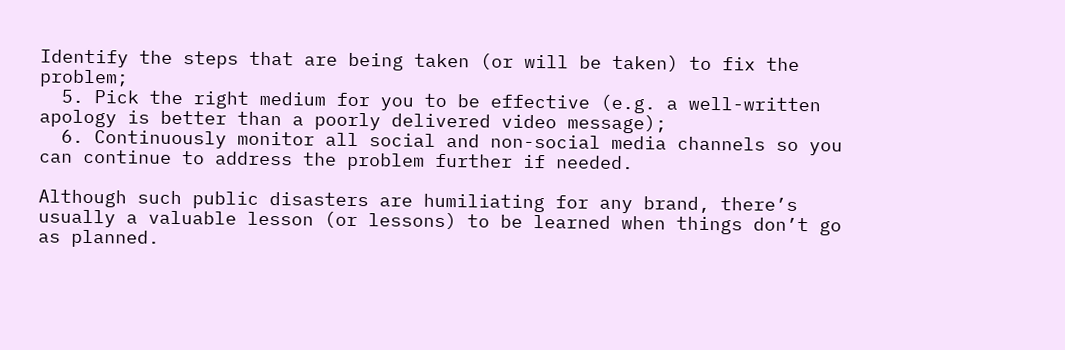Identify the steps that are being taken (or will be taken) to fix the problem;
  5. Pick the right medium for you to be effective (e.g. a well-written apology is better than a poorly delivered video message);
  6. Continuously monitor all social and non-social media channels so you can continue to address the problem further if needed.

Although such public disasters are humiliating for any brand, there’s usually a valuable lesson (or lessons) to be learned when things don’t go as planned.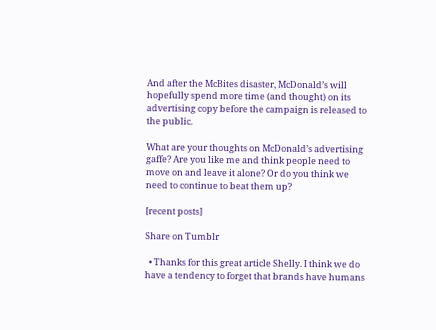And after the McBites disaster, McDonald’s will hopefully spend more time (and thought) on its advertising copy before the campaign is released to the public.

What are your thoughts on McDonald’s advertising gaffe? Are you like me and think people need to move on and leave it alone? Or do you think we need to continue to beat them up?

[recent posts]

Share on Tumblr

  • Thanks for this great article Shelly. I think we do have a tendency to forget that brands have humans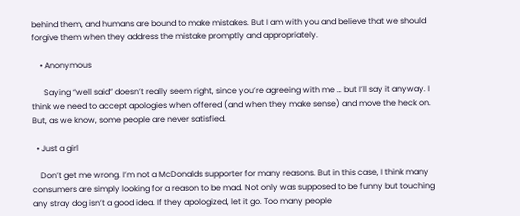behind them, and humans are bound to make mistakes. But I am with you and believe that we should forgive them when they address the mistake promptly and appropriately.

    • Anonymous

      Saying “well said” doesn’t really seem right, since you’re agreeing with me … but I’ll say it anyway. I think we need to accept apologies when offered (and when they make sense) and move the heck on. But, as we know, some people are never satisfied.

  • Just a girl

    Don’t get me wrong. I’m not a McDonalds supporter for many reasons. But in this case, I think many consumers are simply looking for a reason to be mad. Not only was supposed to be funny but touching any stray dog isn’t a good idea. If they apologized, let it go. Too many people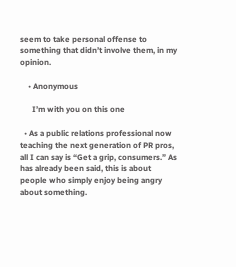seem to take personal offense to something that didn’t involve them, in my opinion.

    • Anonymous

      I’m with you on this one

  • As a public relations professional now teaching the next generation of PR pros, all I can say is “Get a grip, consumers.” As has already been said, this is about people who simply enjoy being angry about something.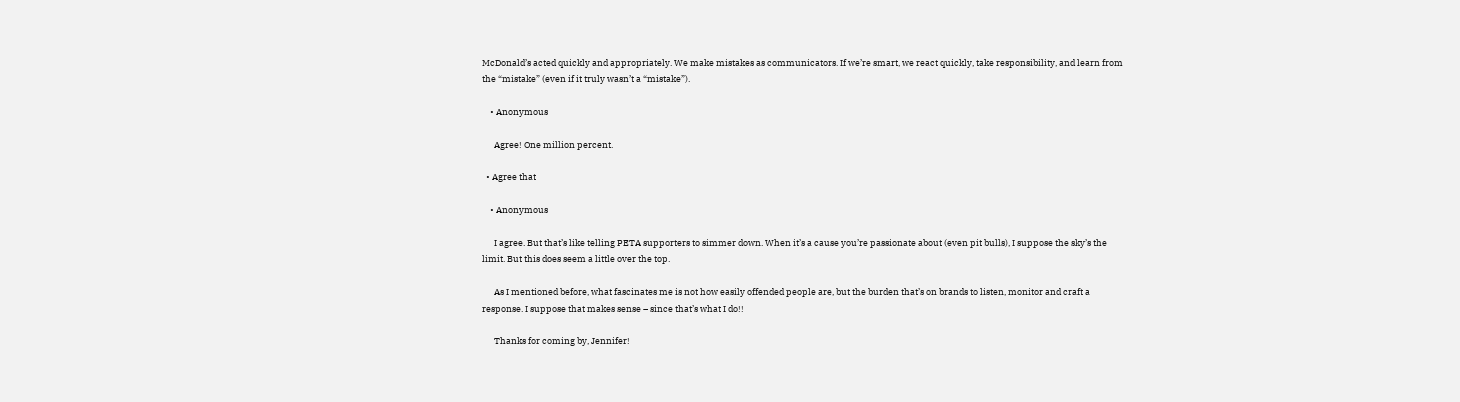McDonald’s acted quickly and appropriately. We make mistakes as communicators. If we’re smart, we react quickly, take responsibility, and learn from the “mistake” (even if it truly wasn’t a “mistake”).

    • Anonymous

      Agree! One million percent.

  • Agree that

    • Anonymous

      I agree. But that’s like telling PETA supporters to simmer down. When it’s a cause you’re passionate about (even pit bulls), I suppose the sky’s the limit. But this does seem a little over the top.

      As I mentioned before, what fascinates me is not how easily offended people are, but the burden that’s on brands to listen, monitor and craft a response. I suppose that makes sense – since that’s what I do!!

      Thanks for coming by, Jennifer!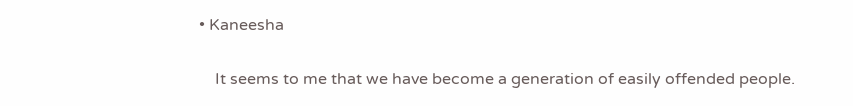• Kaneesha

    It seems to me that we have become a generation of easily offended people.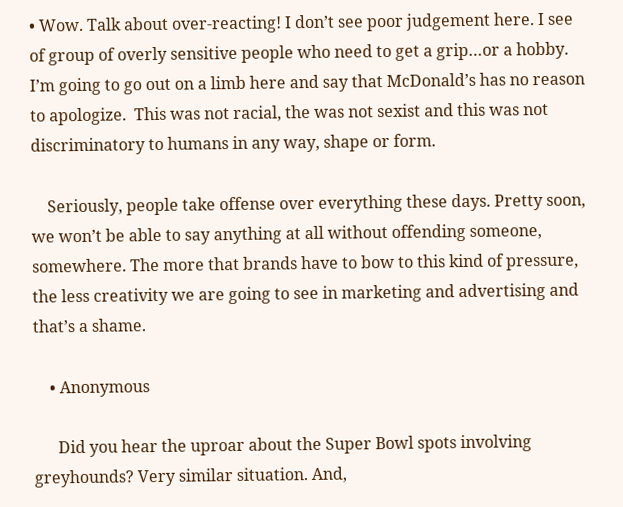• Wow. Talk about over-reacting! I don’t see poor judgement here. I see of group of overly sensitive people who need to get a grip…or a hobby. I’m going to go out on a limb here and say that McDonald’s has no reason to apologize.  This was not racial, the was not sexist and this was not discriminatory to humans in any way, shape or form.

    Seriously, people take offense over everything these days. Pretty soon, we won’t be able to say anything at all without offending someone, somewhere. The more that brands have to bow to this kind of pressure, the less creativity we are going to see in marketing and advertising and that’s a shame.

    • Anonymous

      Did you hear the uproar about the Super Bowl spots involving greyhounds? Very similar situation. And,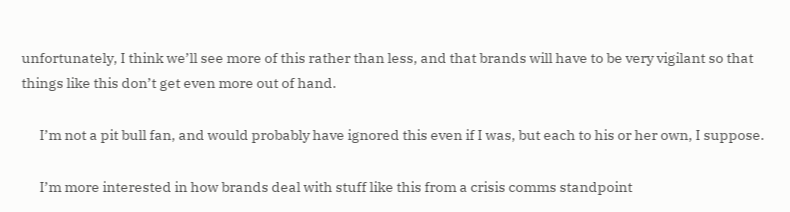unfortunately, I think we’ll see more of this rather than less, and that brands will have to be very vigilant so that things like this don’t get even more out of hand.

      I’m not a pit bull fan, and would probably have ignored this even if I was, but each to his or her own, I suppose.

      I’m more interested in how brands deal with stuff like this from a crisis comms standpoint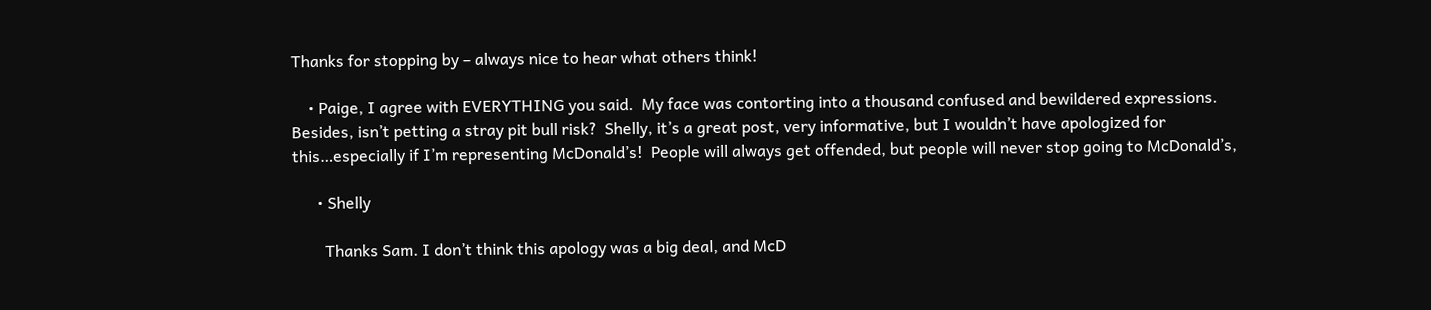Thanks for stopping by – always nice to hear what others think!

    • Paige, I agree with EVERYTHING you said.  My face was contorting into a thousand confused and bewildered expressions.  Besides, isn’t petting a stray pit bull risk?  Shelly, it’s a great post, very informative, but I wouldn’t have apologized for this…especially if I’m representing McDonald’s!  People will always get offended, but people will never stop going to McDonald’s,

      • Shelly

        Thanks Sam. I don’t think this apology was a big deal, and McD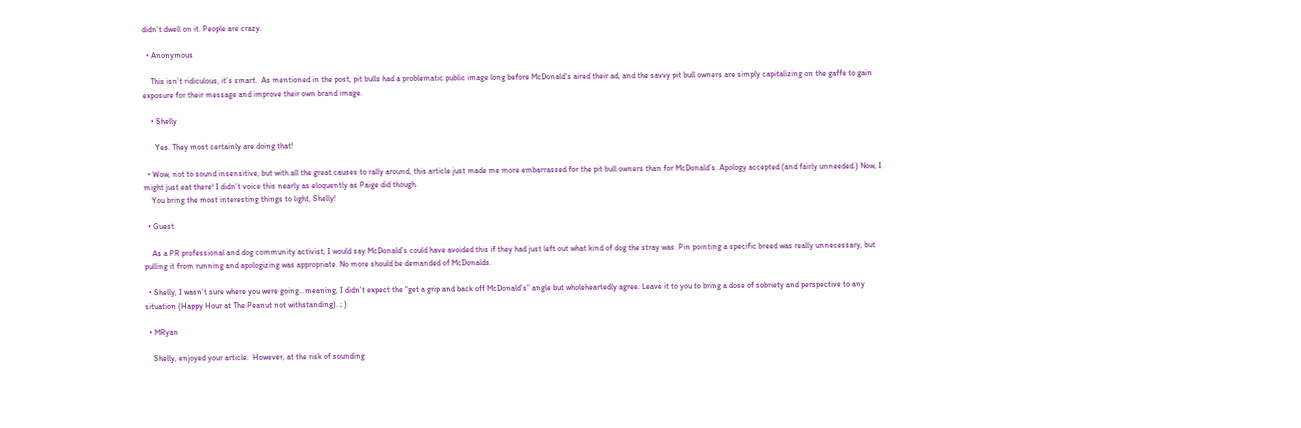didn’t dwell on it. People are crazy.

  • Anonymous

    This isn’t ridiculous, it’s smart.  As mentioned in the post, pit bulls had a problematic public image long before McDonald’s aired their ad, and the savvy pit bull owners are simply capitalizing on the gaffe to gain exposure for their message and improve their own brand image.

    • Shelly

      Yes. They most certainly are doing that!

  • Wow, not to sound insensitive, but with all the great causes to rally around, this article just made me more embarrassed for the pit bull owners than for McDonald’s. Apology accepted (and fairly unneeded.) Now, I might just eat there! I didn’t voice this nearly as eloquently as Paige did though.
    You bring the most interesting things to light, Shelly!

  • Guest

    As a PR professional and dog community activist, I would say McDonald’s could have avoided this if they had just left out what kind of dog the stray was. Pin pointing a specific breed was really unnecessary, but pulling it from running and apologizing was appropriate. No more should be demanded of McDonalds.

  • Shelly, I wasn’t sure where you were going…meaning, I didn’t expect the “get a grip and back off McDonald’s” angle but wholeheartedly agree. Leave it to you to bring a dose of sobriety and perspective to any situation (Happy Hour at The Peanut not withstanding). ; )

  • MRyan

    Shelly, enjoyed your article.  However, at the risk of sounding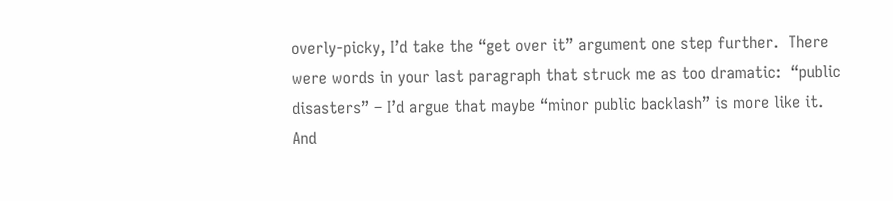overly-picky, I’d take the “get over it” argument one step further.  There were words in your last paragraph that struck me as too dramatic:  “public disasters” – I’d argue that maybe “minor public backlash” is more like it.  And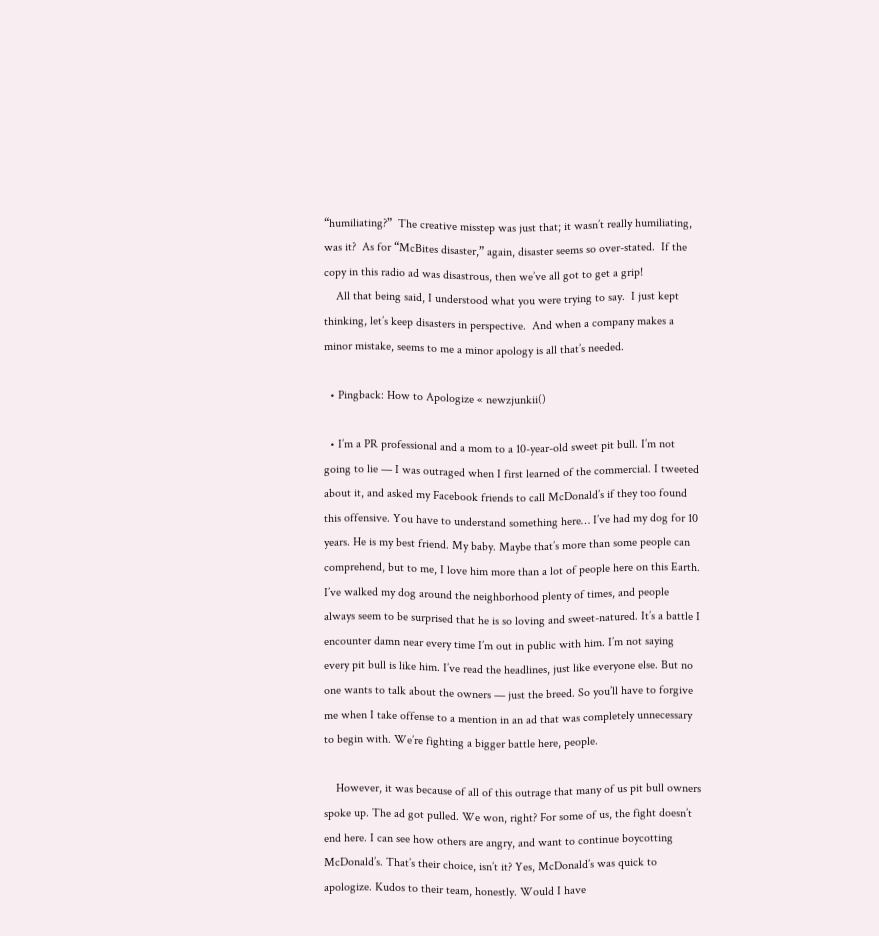“humiliating?”  The creative misstep was just that; it wasn’t really humiliating, was it?  As for “McBites disaster,” again, disaster seems so over-stated.  If the copy in this radio ad was disastrous, then we’ve all got to get a grip!
    All that being said, I understood what you were trying to say.  I just kept thinking, let’s keep disasters in perspective.  And when a company makes a minor mistake, seems to me a minor apology is all that’s needed.

  • Pingback: How to Apologize « newzjunkii()

  • I’m a PR professional and a mom to a 10-year-old sweet pit bull. I’m not going to lie — I was outraged when I first learned of the commercial. I tweeted about it, and asked my Facebook friends to call McDonald’s if they too found this offensive. You have to understand something here… I’ve had my dog for 10 years. He is my best friend. My baby. Maybe that’s more than some people can comprehend, but to me, I love him more than a lot of people here on this Earth. I’ve walked my dog around the neighborhood plenty of times, and people always seem to be surprised that he is so loving and sweet-natured. It’s a battle I encounter damn near every time I’m out in public with him. I’m not saying every pit bull is like him. I’ve read the headlines, just like everyone else. But no one wants to talk about the owners — just the breed. So you’ll have to forgive me when I take offense to a mention in an ad that was completely unnecessary to begin with. We’re fighting a bigger battle here, people.

    However, it was because of all of this outrage that many of us pit bull owners spoke up. The ad got pulled. We won, right? For some of us, the fight doesn’t end here. I can see how others are angry, and want to continue boycotting McDonald’s. That’s their choice, isn’t it? Yes, McDonald’s was quick to apologize. Kudos to their team, honestly. Would I have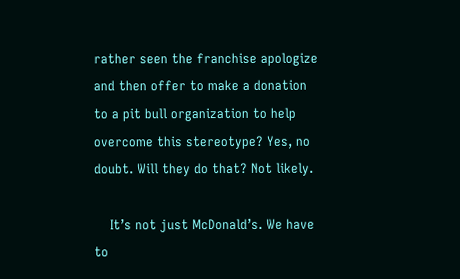rather seen the franchise apologize and then offer to make a donation to a pit bull organization to help overcome this stereotype? Yes, no doubt. Will they do that? Not likely.

    It’s not just McDonald’s. We have to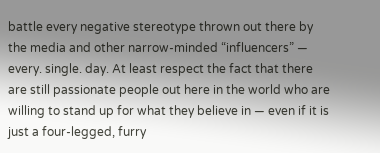battle every negative stereotype thrown out there by the media and other narrow-minded “influencers” — every. single. day. At least respect the fact that there are still passionate people out here in the world who are willing to stand up for what they believe in — even if it is just a four-legged, furry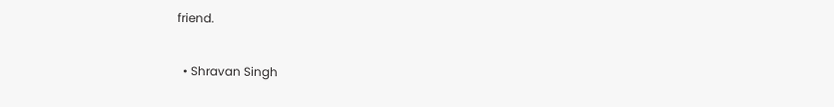friend.

  • Shravan Singh